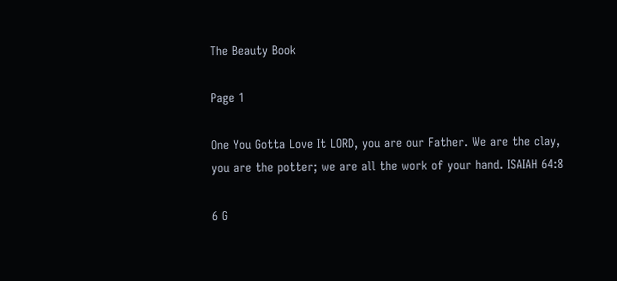The Beauty Book

Page 1

One You Gotta Love It LORD, you are our Father. We are the clay, you are the potter; we are all the work of your hand. ISAIAH 64:8

6 G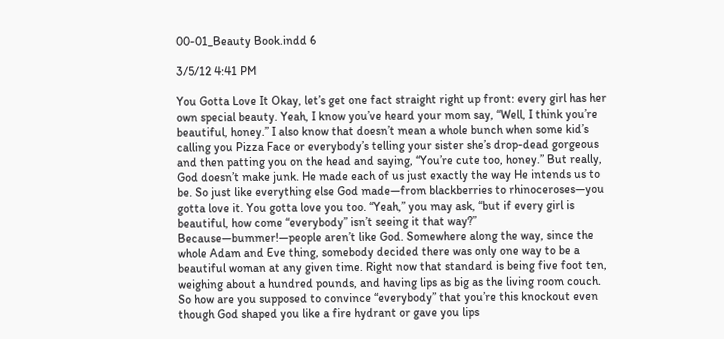00-01_Beauty Book.indd 6

3/5/12 4:41 PM

You Gotta Love It Okay, let’s get one fact straight right up front: every girl has her own special beauty. Yeah, I know you’ve heard your mom say, “Well, I think you’re beautiful, honey.” I also know that doesn’t mean a whole bunch when some kid’s calling you Pizza Face or everybody’s telling your sister she’s drop-dead gorgeous and then patting you on the head and saying, “You’re cute too, honey.” But really, God doesn’t make junk. He made each of us just exactly the way He intends us to be. So just like everything else God made—from blackberries to rhinoceroses—you gotta love it. You gotta love you too. “Yeah,” you may ask, “but if every girl is beautiful, how come “everybody” isn’t seeing it that way?” Because—bummer!—people aren’t like God. Somewhere along the way, since the whole Adam and Eve thing, somebody decided there was only one way to be a beautiful woman at any given time. Right now that standard is being five foot ten, weighing about a hundred pounds, and having lips as big as the living room couch. So how are you supposed to convince “everybody” that you’re this knockout even though God shaped you like a fire hydrant or gave you lips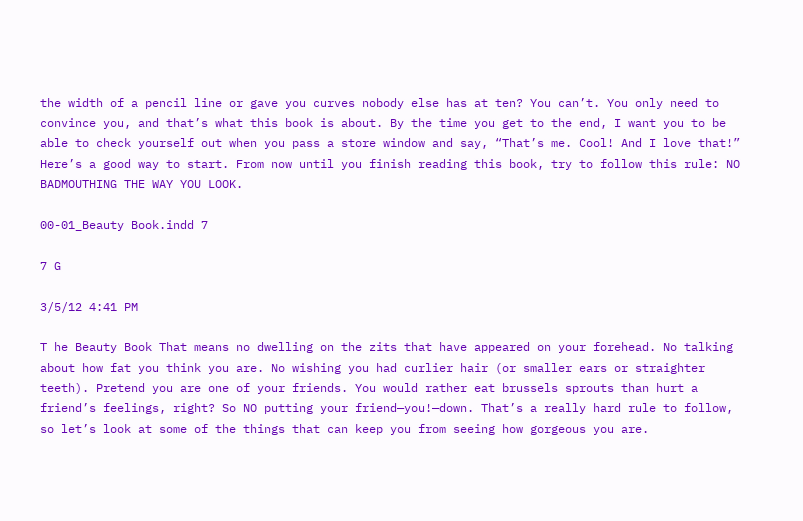the width of a pencil line or gave you curves nobody else has at ten? You can’t. You only need to convince you, and that’s what this book is about. By the time you get to the end, I want you to be able to check yourself out when you pass a store window and say, “That’s me. Cool! And I love that!” Here’s a good way to start. From now until you finish reading this book, try to follow this rule: NO BADMOUTHING THE WAY YOU LOOK.

00-01_Beauty Book.indd 7

7 G

3/5/12 4:41 PM

T he Beauty Book That means no dwelling on the zits that have appeared on your forehead. No talking about how fat you think you are. No wishing you had curlier hair (or smaller ears or straighter teeth). Pretend you are one of your friends. You would rather eat brussels sprouts than hurt a friend’s feelings, right? So NO putting your friend—you!—down. That’s a really hard rule to follow, so let’s look at some of the things that can keep you from seeing how gorgeous you are.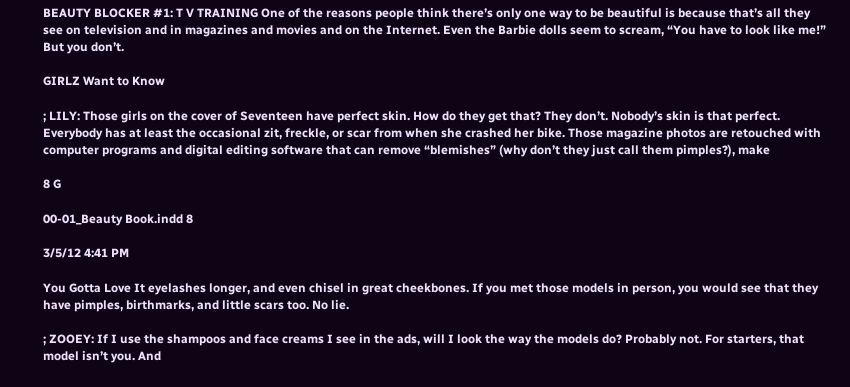BEAUTY BLOCKER #1: T V TRAINING One of the reasons people think there’s only one way to be beautiful is because that’s all they see on television and in magazines and movies and on the Internet. Even the Barbie dolls seem to scream, “You have to look like me!” But you don’t.

GIRLZ Want to Know

; LILY: Those girls on the cover of Seventeen have perfect skin. How do they get that? They don’t. Nobody’s skin is that perfect. Everybody has at least the occasional zit, freckle, or scar from when she crashed her bike. Those magazine photos are retouched with computer programs and digital editing software that can remove “blemishes” (why don’t they just call them pimples?), make

8 G

00-01_Beauty Book.indd 8

3/5/12 4:41 PM

You Gotta Love It eyelashes longer, and even chisel in great cheekbones. If you met those models in person, you would see that they have pimples, birthmarks, and little scars too. No lie.

; ZOOEY: If I use the shampoos and face creams I see in the ads, will I look the way the models do? Probably not. For starters, that model isn’t you. And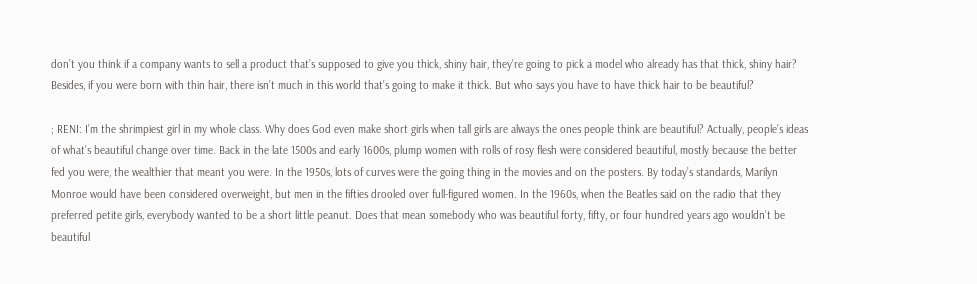don’t you think if a company wants to sell a product that’s supposed to give you thick, shiny hair, they’re going to pick a model who already has that thick, shiny hair? Besides, if you were born with thin hair, there isn’t much in this world that’s going to make it thick. But who says you have to have thick hair to be beautiful?

; RENI: I’m the shrimpiest girl in my whole class. Why does God even make short girls when tall girls are always the ones people think are beautiful? Actually, people’s ideas of what’s beautiful change over time. Back in the late 1500s and early 1600s, plump women with rolls of rosy flesh were considered beautiful, mostly because the better fed you were, the wealthier that meant you were. In the 1950s, lots of curves were the going thing in the movies and on the posters. By today’s standards, Marilyn Monroe would have been considered overweight, but men in the fifties drooled over full-figured women. In the 1960s, when the Beatles said on the radio that they preferred petite girls, everybody wanted to be a short little peanut. Does that mean somebody who was beautiful forty, fifty, or four hundred years ago wouldn’t be beautiful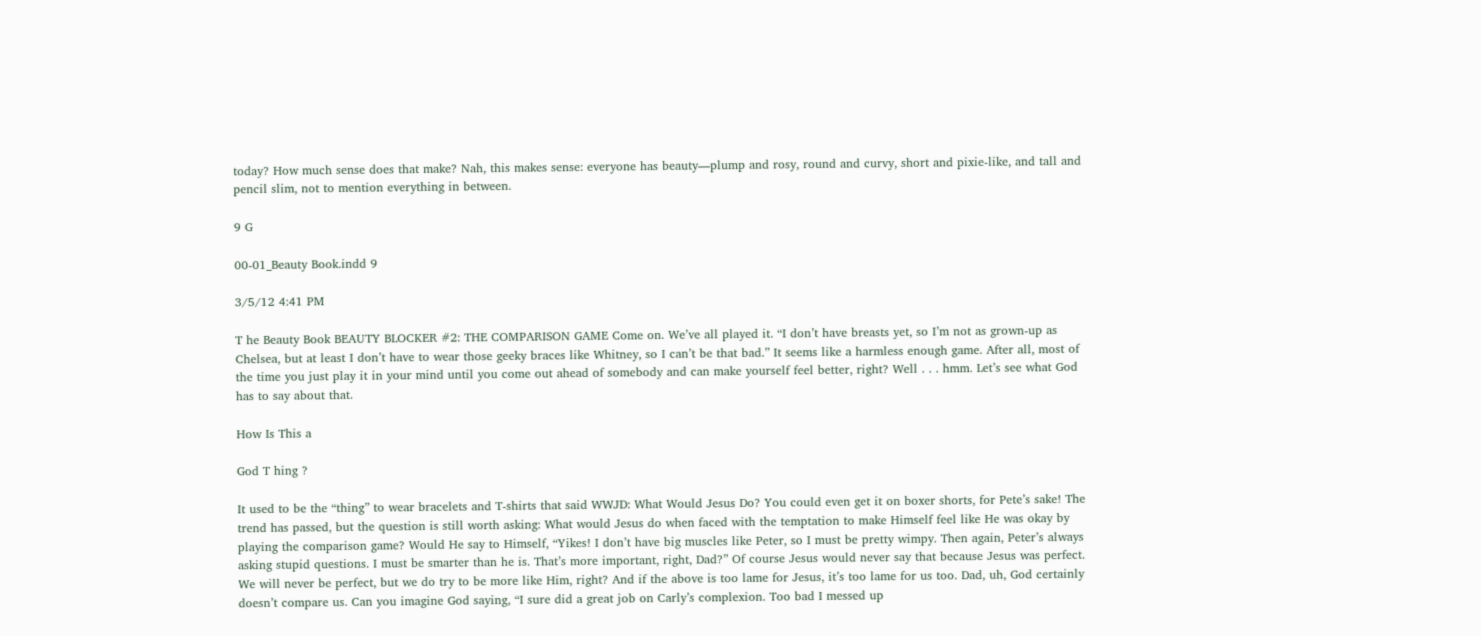today? How much sense does that make? Nah, this makes sense: everyone has beauty—plump and rosy, round and curvy, short and pixie-like, and tall and pencil slim, not to mention everything in between.

9 G

00-01_Beauty Book.indd 9

3/5/12 4:41 PM

T he Beauty Book BEAUTY BLOCKER #2: THE COMPARISON GAME Come on. We’ve all played it. “I don’t have breasts yet, so I’m not as grown-up as Chelsea, but at least I don’t have to wear those geeky braces like Whitney, so I can’t be that bad.” It seems like a harmless enough game. After all, most of the time you just play it in your mind until you come out ahead of somebody and can make yourself feel better, right? Well . . . hmm. Let’s see what God has to say about that.

How Is This a

God T hing ?

It used to be the “thing” to wear bracelets and T-shirts that said WWJD: What Would Jesus Do? You could even get it on boxer shorts, for Pete’s sake! The trend has passed, but the question is still worth asking: What would Jesus do when faced with the temptation to make Himself feel like He was okay by playing the comparison game? Would He say to Himself, “Yikes! I don’t have big muscles like Peter, so I must be pretty wimpy. Then again, Peter’s always asking stupid questions. I must be smarter than he is. That’s more important, right, Dad?” Of course Jesus would never say that because Jesus was perfect. We will never be perfect, but we do try to be more like Him, right? And if the above is too lame for Jesus, it’s too lame for us too. Dad, uh, God certainly doesn’t compare us. Can you imagine God saying, “I sure did a great job on Carly’s complexion. Too bad I messed up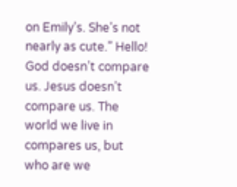on Emily’s. She’s not nearly as cute.” Hello! God doesn’t compare us. Jesus doesn’t compare us. The world we live in compares us, but who are we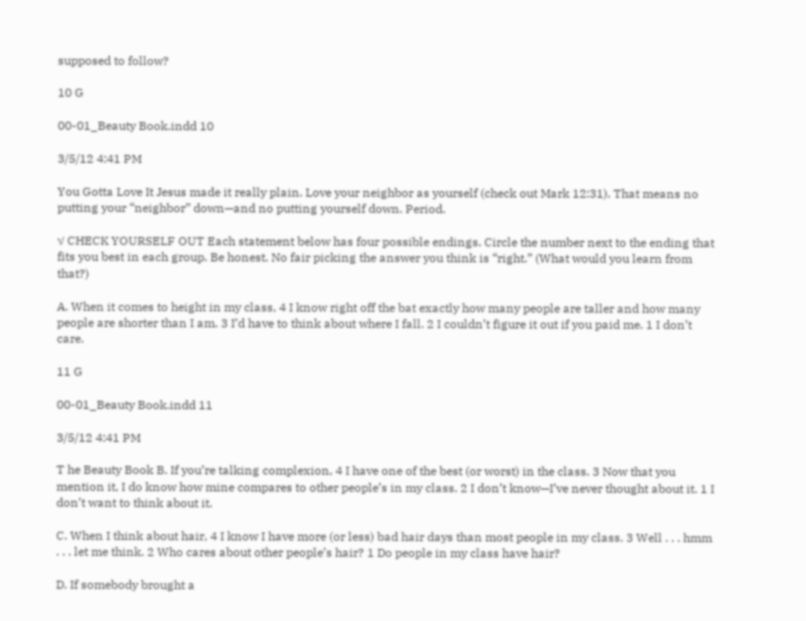supposed to follow?

10 G

00-01_Beauty Book.indd 10

3/5/12 4:41 PM

You Gotta Love It Jesus made it really plain. Love your neighbor as yourself (check out Mark 12:31). That means no putting your “neighbor” down—and no putting yourself down. Period.

√ CHECK YOURSELF OUT Each statement below has four possible endings. Circle the number next to the ending that fits you best in each group. Be honest. No fair picking the answer you think is “right.” (What would you learn from that?)

A. When it comes to height in my class, 4 I know right off the bat exactly how many people are taller and how many people are shorter than I am. 3 I’d have to think about where I fall. 2 I couldn’t figure it out if you paid me. 1 I don’t care.

11 G

00-01_Beauty Book.indd 11

3/5/12 4:41 PM

T he Beauty Book B. If you’re talking complexion, 4 I have one of the best (or worst) in the class. 3 Now that you mention it, I do know how mine compares to other people’s in my class. 2 I don’t know—I’ve never thought about it. 1 I don’t want to think about it.

C. When I think about hair, 4 I know I have more (or less) bad hair days than most people in my class. 3 Well . . . hmm . . . let me think. 2 Who cares about other people’s hair? 1 Do people in my class have hair?

D. If somebody brought a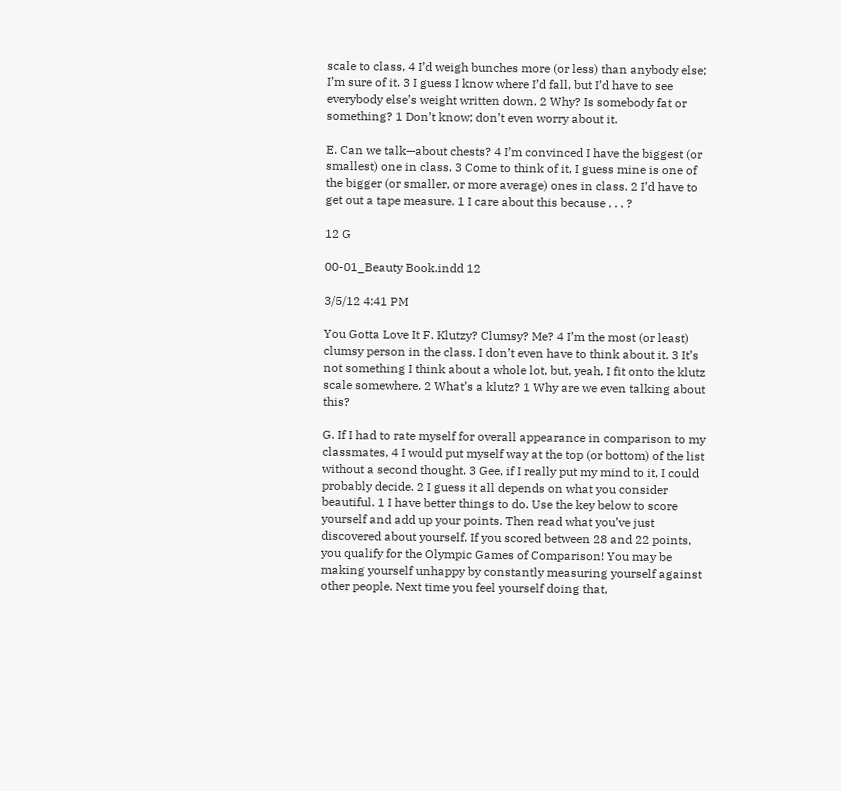scale to class, 4 I’d weigh bunches more (or less) than anybody else; I’m sure of it. 3 I guess I know where I’d fall, but I’d have to see everybody else’s weight written down. 2 Why? Is somebody fat or something? 1 Don’t know; don’t even worry about it.

E. Can we talk—about chests? 4 I’m convinced I have the biggest (or smallest) one in class. 3 Come to think of it, I guess mine is one of the bigger (or smaller, or more average) ones in class. 2 I’d have to get out a tape measure. 1 I care about this because . . . ?

12 G

00-01_Beauty Book.indd 12

3/5/12 4:41 PM

You Gotta Love It F. Klutzy? Clumsy? Me? 4 I’m the most (or least) clumsy person in the class. I don’t even have to think about it. 3 It’s not something I think about a whole lot, but, yeah, I fit onto the klutz scale somewhere. 2 What’s a klutz? 1 Why are we even talking about this?

G. If I had to rate myself for overall appearance in comparison to my classmates, 4 I would put myself way at the top (or bottom) of the list without a second thought. 3 Gee, if I really put my mind to it, I could probably decide. 2 I guess it all depends on what you consider beautiful. 1 I have better things to do. Use the key below to score yourself and add up your points. Then read what you’ve just discovered about yourself. If you scored between 28 and 22 points, you qualify for the Olympic Games of Comparison! You may be making yourself unhappy by constantly measuring yourself against other people. Next time you feel yourself doing that,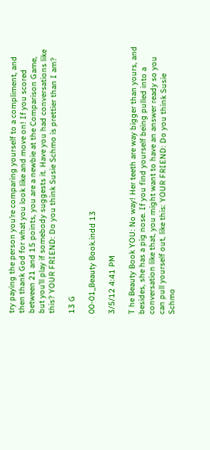try paying the person you’re comparing yourself to a compliment, and then thank God for what you look like and move on! If you scored between 21 and 15 points, you are a newbie at the Comparison Game, but you’ll play if somebody suggests it. Have you had conversations like this? YOUR FRIEND: Do you think Susie Schmo is prettier than I am?

13 G

00-01_Beauty Book.indd 13

3/5/12 4:41 PM

T he Beauty Book YOU: No way! Her teeth are way bigger than yours, and besides, she has a pig nose. If you find yourself being pulled into a conversation like that, you might want to have an answer ready so you can pull yourself out, like this: YOUR FRIEND: Do you think Susie Schmo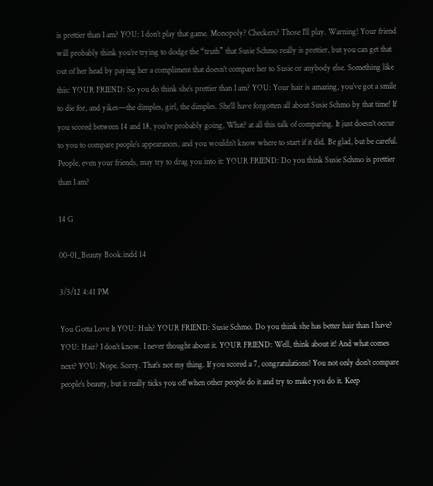is prettier than I am? YOU: I don’t play that game. Monopoly? Checkers? Those I’ll play. Warning! Your friend will probably think you’re trying to dodge the “truth” that Susie Schmo really is prettier, but you can get that out of her head by paying her a compliment that doesn’t compare her to Susie or anybody else. Something like this: YOUR FRIEND: So you do think she’s prettier than I am? YOU: Your hair is amazing, you’ve got a smile to die for, and yikes—the dimples, girl, the dimples. She’ll have forgotten all about Susie Schmo by that time! If you scored between 14 and 18, you’re probably going, What? at all this talk of comparing. It just doesn’t occur to you to compare people’s appearances, and you wouldn’t know where to start if it did. Be glad, but be careful. People, even your friends, may try to drag you into it: YOUR FRIEND: Do you think Susie Schmo is prettier than I am?

14 G

00-01_Beauty Book.indd 14

3/5/12 4:41 PM

You Gotta Love It YOU: Huh? YOUR FRIEND: Susie Schmo. Do you think she has better hair than I have? YOU: Hair? I don’t know. I never thought about it. YOUR FRIEND: Well, think about it! And what comes next? YOU: Nope. Sorry. That’s not my thing. If you scored a 7, congratulations! You not only don’t compare people’s beauty, but it really ticks you off when other people do it and try to make you do it. Keep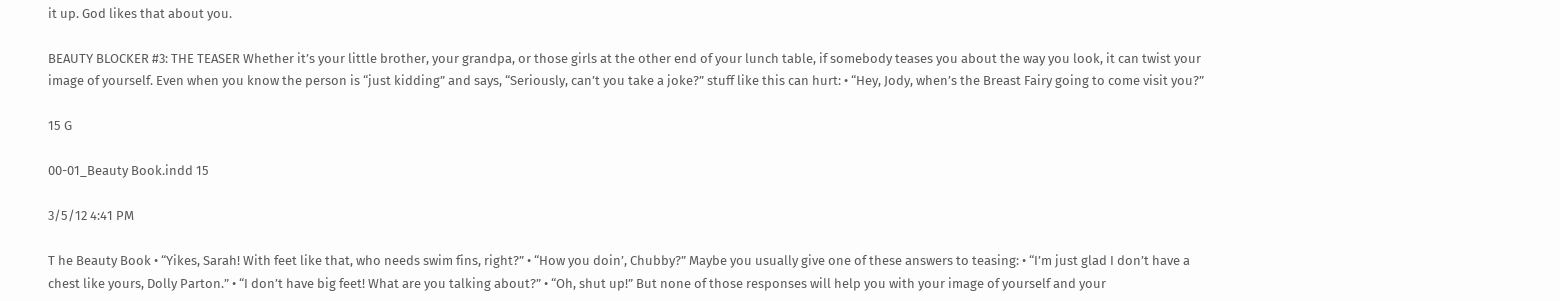it up. God likes that about you.

BEAUTY BLOCKER #3: THE TEASER Whether it’s your little brother, your grandpa, or those girls at the other end of your lunch table, if somebody teases you about the way you look, it can twist your image of yourself. Even when you know the person is “just kidding” and says, “Seriously, can’t you take a joke?” stuff like this can hurt: • “Hey, Jody, when’s the Breast Fairy going to come visit you?”

15 G

00-01_Beauty Book.indd 15

3/5/12 4:41 PM

T he Beauty Book • “Yikes, Sarah! With feet like that, who needs swim fins, right?” • “How you doin’, Chubby?” Maybe you usually give one of these answers to teasing: • “I’m just glad I don’t have a chest like yours, Dolly Parton.” • “I don’t have big feet! What are you talking about?” • “Oh, shut up!” But none of those responses will help you with your image of yourself and your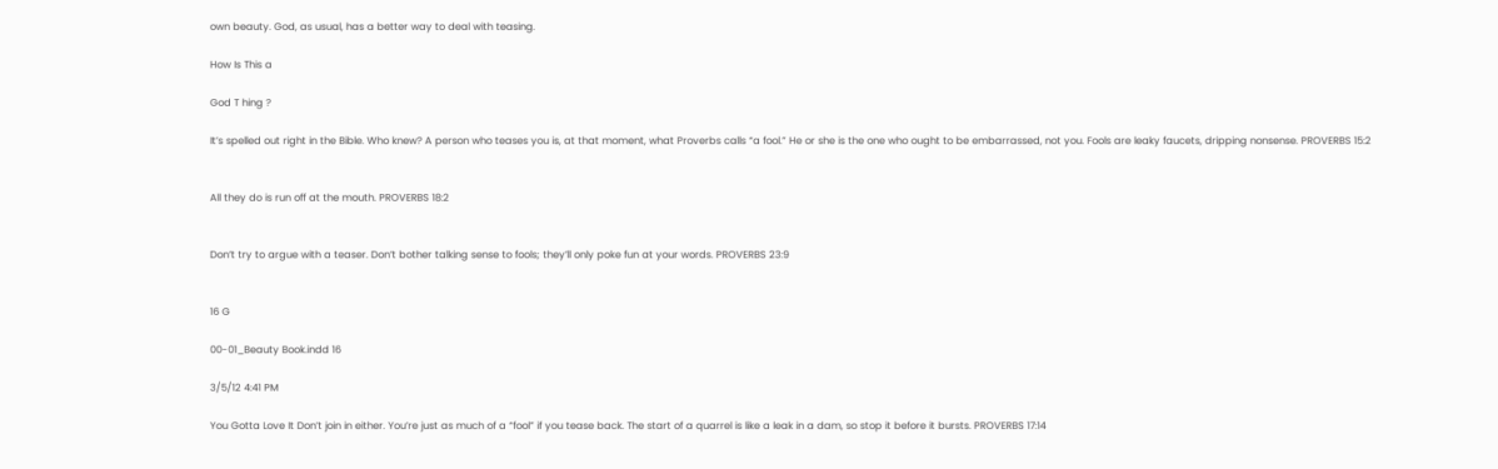own beauty. God, as usual, has a better way to deal with teasing.

How Is This a

God T hing ?

It’s spelled out right in the Bible. Who knew? A person who teases you is, at that moment, what Proverbs calls “a fool.” He or she is the one who ought to be embarrassed, not you. Fools are leaky faucets, dripping nonsense. PROVERBS 15:2


All they do is run off at the mouth. PROVERBS 18:2


Don’t try to argue with a teaser. Don’t bother talking sense to fools; they’ll only poke fun at your words. PROVERBS 23:9


16 G

00-01_Beauty Book.indd 16

3/5/12 4:41 PM

You Gotta Love It Don’t join in either. You’re just as much of a “fool” if you tease back. The start of a quarrel is like a leak in a dam, so stop it before it bursts. PROVERBS 17:14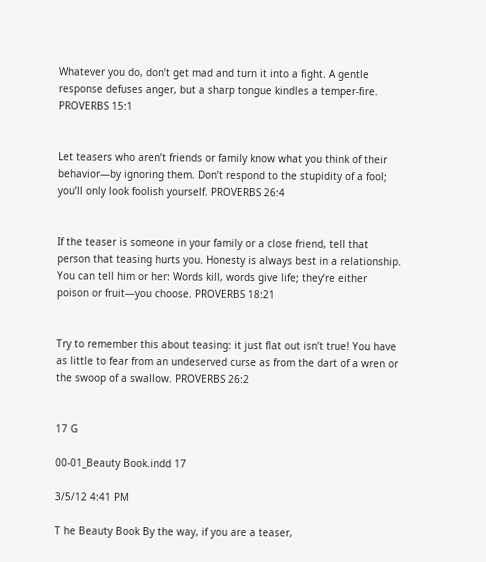Whatever you do, don’t get mad and turn it into a fight. A gentle response defuses anger, but a sharp tongue kindles a temper-fire. PROVERBS 15:1


Let teasers who aren’t friends or family know what you think of their behavior—by ignoring them. Don’t respond to the stupidity of a fool; you’ll only look foolish yourself. PROVERBS 26:4


If the teaser is someone in your family or a close friend, tell that person that teasing hurts you. Honesty is always best in a relationship. You can tell him or her: Words kill, words give life; they’re either poison or fruit—you choose. PROVERBS 18:21


Try to remember this about teasing: it just flat out isn’t true! You have as little to fear from an undeserved curse as from the dart of a wren or the swoop of a swallow. PROVERBS 26:2


17 G

00-01_Beauty Book.indd 17

3/5/12 4:41 PM

T he Beauty Book By the way, if you are a teaser,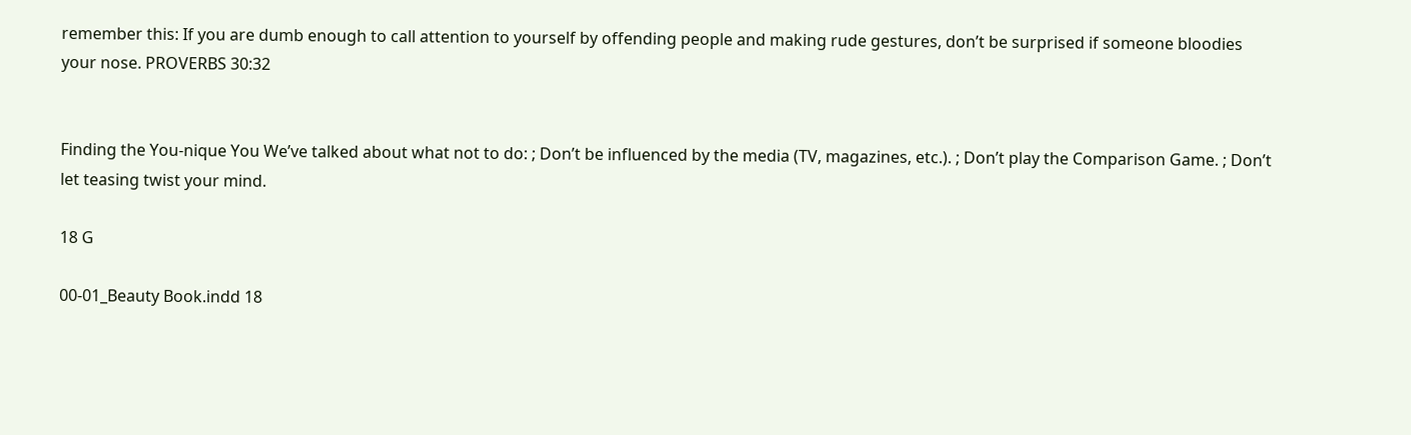remember this: If you are dumb enough to call attention to yourself by offending people and making rude gestures, don’t be surprised if someone bloodies your nose. PROVERBS 30:32


Finding the You-nique You We’ve talked about what not to do: ; Don’t be influenced by the media (TV, magazines, etc.). ; Don’t play the Comparison Game. ; Don’t let teasing twist your mind.

18 G

00-01_Beauty Book.indd 18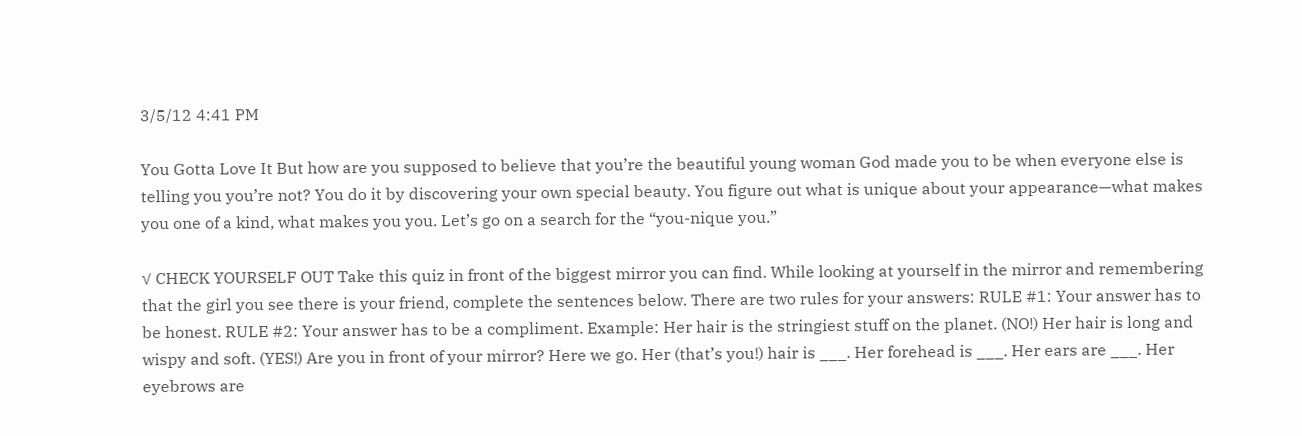3/5/12 4:41 PM

You Gotta Love It But how are you supposed to believe that you’re the beautiful young woman God made you to be when everyone else is telling you you’re not? You do it by discovering your own special beauty. You figure out what is unique about your appearance—what makes you one of a kind, what makes you you. Let’s go on a search for the “you-nique you.”

√ CHECK YOURSELF OUT Take this quiz in front of the biggest mirror you can find. While looking at yourself in the mirror and remembering that the girl you see there is your friend, complete the sentences below. There are two rules for your answers: RULE #1: Your answer has to be honest. RULE #2: Your answer has to be a compliment. Example: Her hair is the stringiest stuff on the planet. (NO!) Her hair is long and wispy and soft. (YES!) Are you in front of your mirror? Here we go. Her (that’s you!) hair is ___. Her forehead is ___. Her ears are ___. Her eyebrows are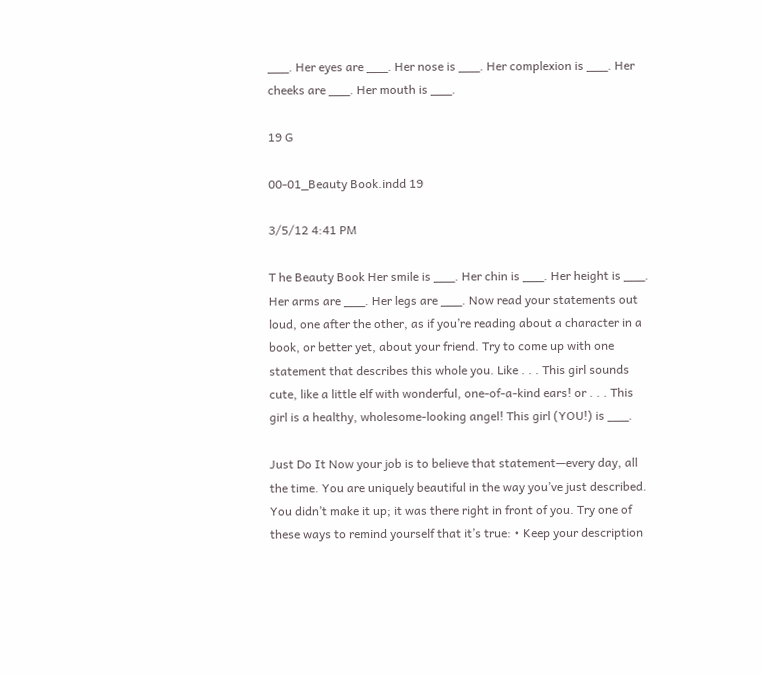___. Her eyes are ___. Her nose is ___. Her complexion is ___. Her cheeks are ___. Her mouth is ___.

19 G

00-01_Beauty Book.indd 19

3/5/12 4:41 PM

T he Beauty Book Her smile is ___. Her chin is ___. Her height is ___. Her arms are ___. Her legs are ___. Now read your statements out loud, one after the other, as if you’re reading about a character in a book, or better yet, about your friend. Try to come up with one statement that describes this whole you. Like . . . This girl sounds cute, like a little elf with wonderful, one-of-a-kind ears! or . . . This girl is a healthy, wholesome-looking angel! This girl (YOU!) is ___.

Just Do It Now your job is to believe that statement—every day, all the time. You are uniquely beautiful in the way you’ve just described. You didn’t make it up; it was there right in front of you. Try one of these ways to remind yourself that it’s true: • Keep your description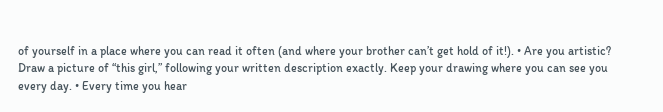of yourself in a place where you can read it often (and where your brother can’t get hold of it!). • Are you artistic? Draw a picture of “this girl,” following your written description exactly. Keep your drawing where you can see you every day. • Every time you hear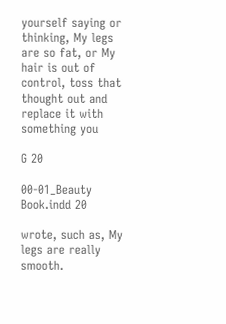yourself saying or thinking, My legs are so fat, or My hair is out of control, toss that thought out and replace it with something you

G 20

00-01_Beauty Book.indd 20

wrote, such as, My legs are really smooth.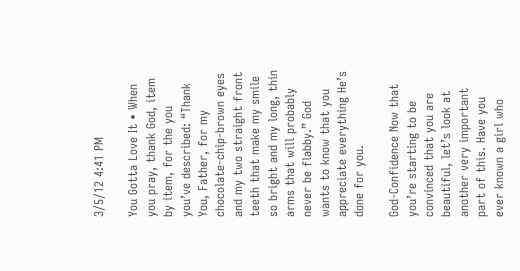3/5/12 4:41 PM

You Gotta Love It • When you pray, thank God, item by item, for the you you’ve described: “Thank You, Father, for my chocolate-chip-brown eyes and my two straight front teeth that make my smile so bright and my long, thin arms that will probably never be flabby.” God wants to know that you appreciate everything He’s done for you.

God-Confidence Now that you’re starting to be convinced that you are beautiful, let’s look at another very important part of this. Have you ever known a girl who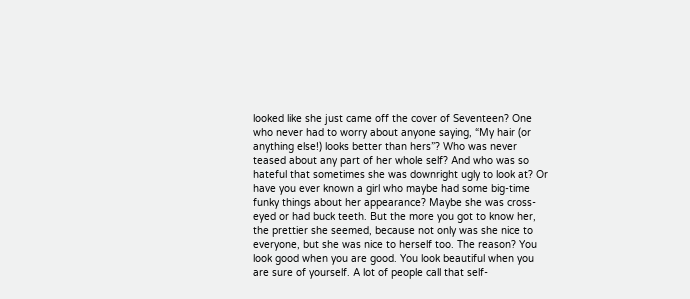looked like she just came off the cover of Seventeen? One who never had to worry about anyone saying, “My hair (or anything else!) looks better than hers”? Who was never teased about any part of her whole self? And who was so hateful that sometimes she was downright ugly to look at? Or have you ever known a girl who maybe had some big-time funky things about her appearance? Maybe she was cross-eyed or had buck teeth. But the more you got to know her, the prettier she seemed, because not only was she nice to everyone, but she was nice to herself too. The reason? You look good when you are good. You look beautiful when you are sure of yourself. A lot of people call that self-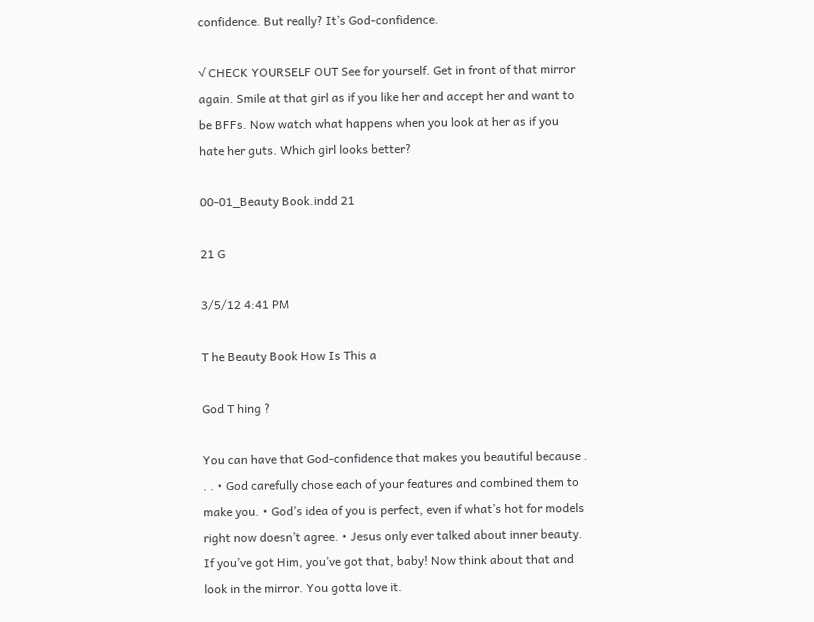confidence. But really? It’s God-confidence.

√ CHECK YOURSELF OUT See for yourself. Get in front of that mirror again. Smile at that girl as if you like her and accept her and want to be BFFs. Now watch what happens when you look at her as if you hate her guts. Which girl looks better?

00-01_Beauty Book.indd 21

21 G

3/5/12 4:41 PM

T he Beauty Book How Is This a

God T hing ?

You can have that God-confidence that makes you beautiful because . . . • God carefully chose each of your features and combined them to make you. • God’s idea of you is perfect, even if what’s hot for models right now doesn’t agree. • Jesus only ever talked about inner beauty. If you’ve got Him, you’ve got that, baby! Now think about that and look in the mirror. You gotta love it.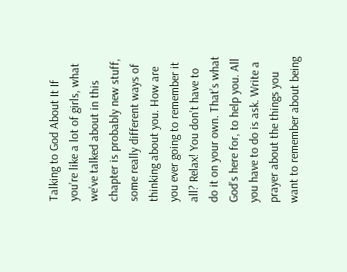Talking to God About It If you’re like a lot of girls, what we’ve talked about in this chapter is probably new stuff, some really different ways of thinking about you. How are you ever going to remember it all? Relax! You don’t have to do it on your own. That’s what God’s here for, to help you. All you have to do is ask. Write a prayer about the things you want to remember about being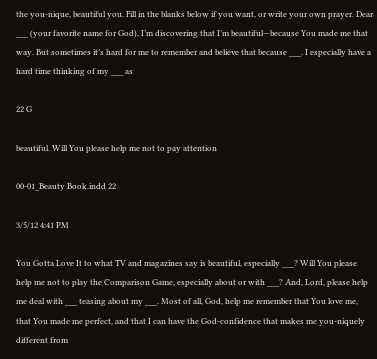the you-nique, beautiful you. Fill in the blanks below if you want, or write your own prayer. Dear ___ (your favorite name for God), I’m discovering that I’m beautiful—because You made me that way. But sometimes it’s hard for me to remember and believe that because ___. I especially have a hard time thinking of my ___ as

22 G

beautiful. Will You please help me not to pay attention

00-01_Beauty Book.indd 22

3/5/12 4:41 PM

You Gotta Love It to what TV and magazines say is beautiful, especially ___? Will You please help me not to play the Comparison Game, especially about or with ___? And, Lord, please help me deal with ___ teasing about my ___. Most of all, God, help me remember that You love me, that You made me perfect, and that I can have the God-confidence that makes me you-niquely different from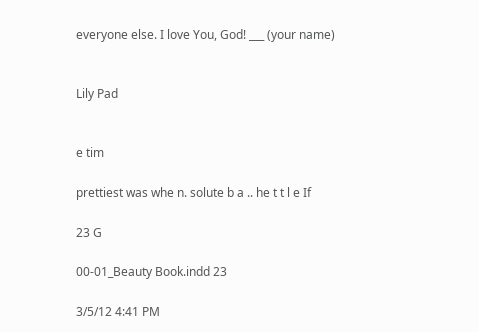everyone else. I love You, God! ___ (your name)


Lily Pad


e tim

prettiest was whe n. solute b a .. he t t l e If

23 G

00-01_Beauty Book.indd 23

3/5/12 4:41 PM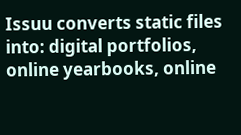Issuu converts static files into: digital portfolios, online yearbooks, online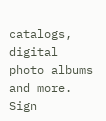catalogs, digital photo albums and more. Sign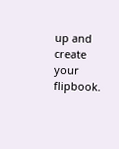up and create your flipbook.